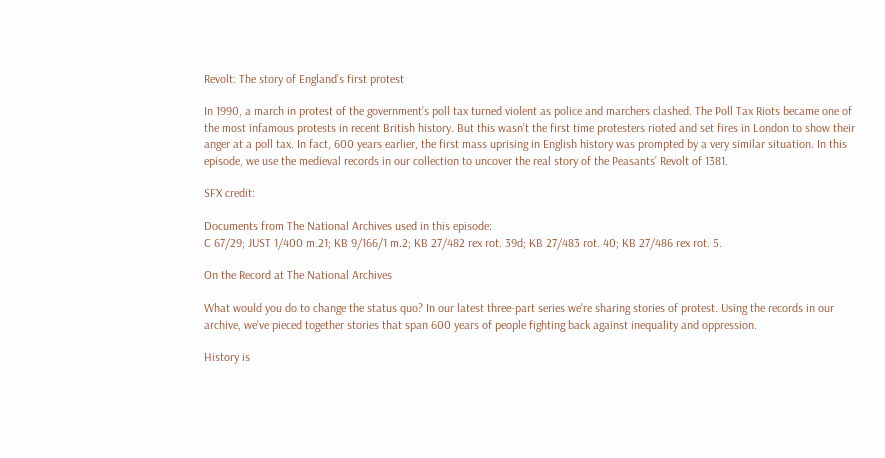Revolt: The story of England’s first protest

In 1990, a march in protest of the government’s poll tax turned violent as police and marchers clashed. The Poll Tax Riots became one of the most infamous protests in recent British history. But this wasn’t the first time protesters rioted and set fires in London to show their anger at a poll tax. In fact, 600 years earlier, the first mass uprising in English history was prompted by a very similar situation. In this episode, we use the medieval records in our collection to uncover the real story of the Peasants’ Revolt of 1381.

SFX credit:

Documents from The National Archives used in this episode:
C 67/29; JUST 1/400 m.21; KB 9/166/1 m.2; KB 27/482 rex rot. 39d; KB 27/483 rot. 40; KB 27/486 rex rot. 5.

On the Record at The National Archives

What would you do to change the status quo? In our latest three-part series we’re sharing stories of protest. Using the records in our archive, we’ve pieced together stories that span 600 years of people fighting back against inequality and oppression.

History is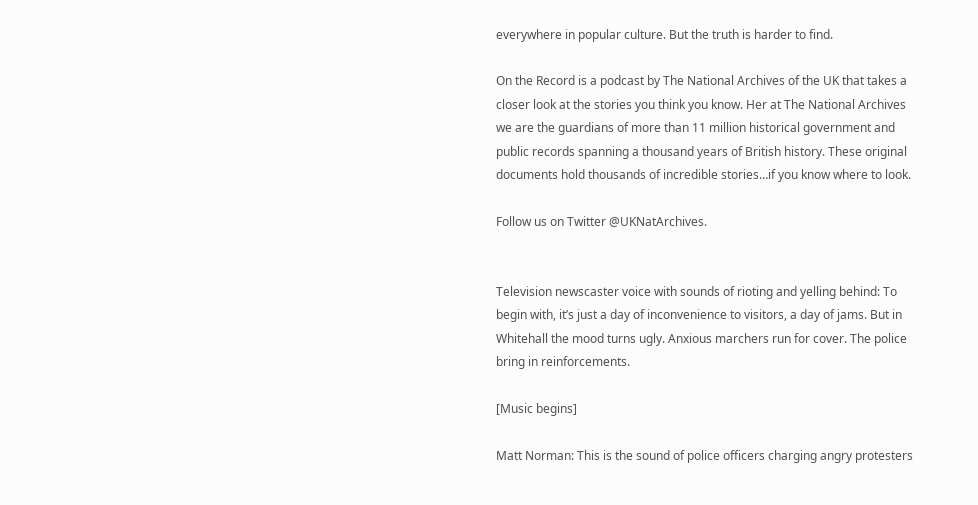everywhere in popular culture. But the truth is harder to find.

On the Record is a podcast by The National Archives of the UK that takes a closer look at the stories you think you know. Her at The National Archives we are the guardians of more than 11 million historical government and public records spanning a thousand years of British history. These original documents hold thousands of incredible stories…if you know where to look.

Follow us on Twitter @UKNatArchives.


Television newscaster voice with sounds of rioting and yelling behind: To begin with, it’s just a day of inconvenience to visitors, a day of jams. But in Whitehall the mood turns ugly. Anxious marchers run for cover. The police bring in reinforcements.

[Music begins]

Matt Norman: This is the sound of police officers charging angry protesters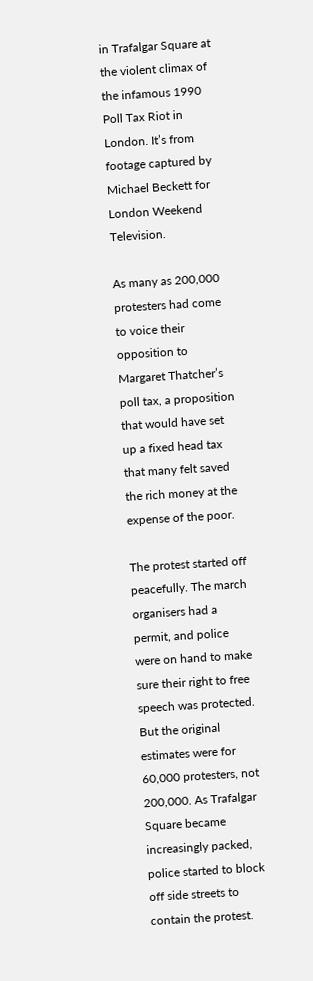in Trafalgar Square at the violent climax of the infamous 1990 Poll Tax Riot in London. It’s from footage captured by Michael Beckett for London Weekend Television.

As many as 200,000 protesters had come to voice their opposition to Margaret Thatcher’s poll tax, a proposition that would have set up a fixed head tax that many felt saved the rich money at the expense of the poor.

The protest started off peacefully. The march organisers had a permit, and police were on hand to make sure their right to free speech was protected. But the original estimates were for 60,000 protesters, not 200,000. As Trafalgar Square became increasingly packed, police started to block off side streets to contain the protest.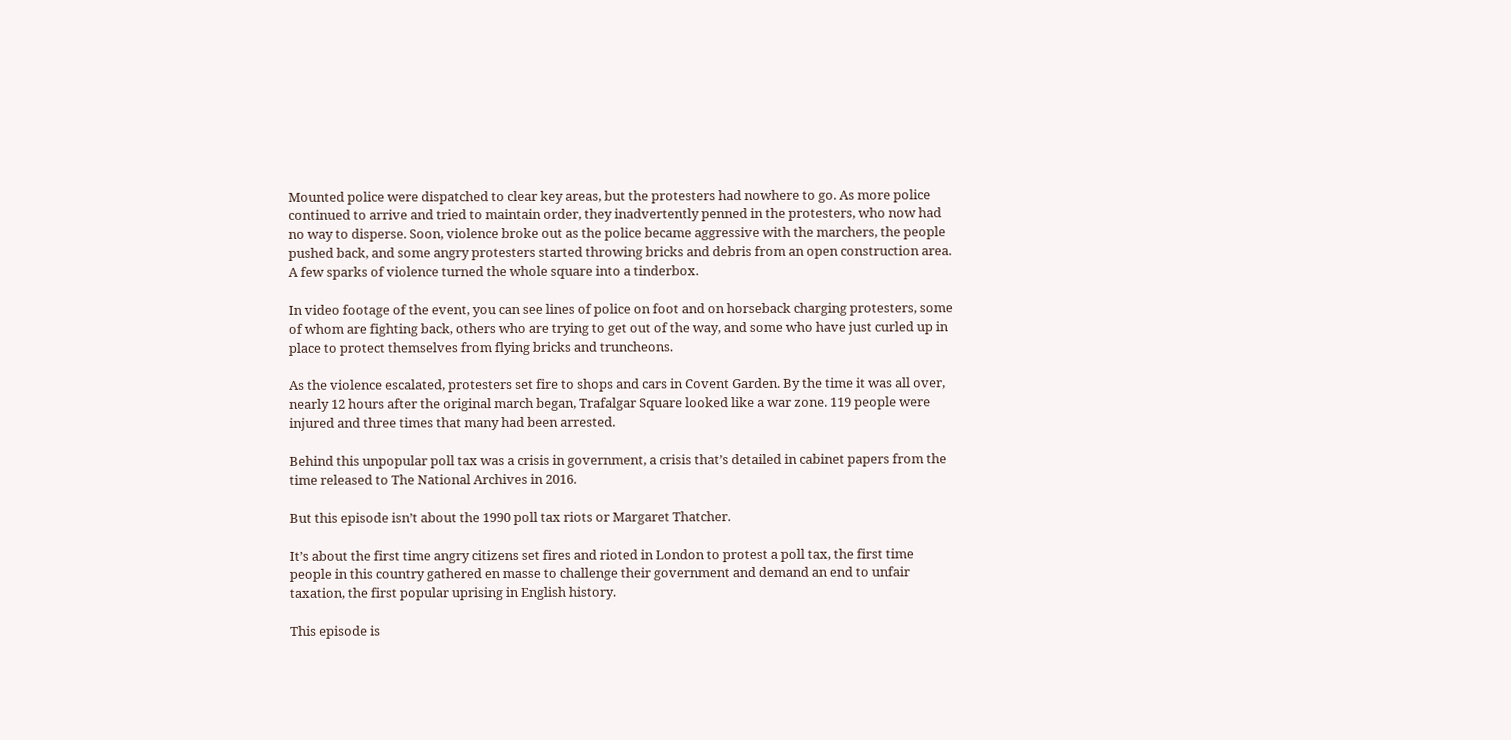Mounted police were dispatched to clear key areas, but the protesters had nowhere to go. As more police continued to arrive and tried to maintain order, they inadvertently penned in the protesters, who now had no way to disperse. Soon, violence broke out as the police became aggressive with the marchers, the people pushed back, and some angry protesters started throwing bricks and debris from an open construction area. A few sparks of violence turned the whole square into a tinderbox.

In video footage of the event, you can see lines of police on foot and on horseback charging protesters, some of whom are fighting back, others who are trying to get out of the way, and some who have just curled up in place to protect themselves from flying bricks and truncheons.

As the violence escalated, protesters set fire to shops and cars in Covent Garden. By the time it was all over, nearly 12 hours after the original march began, Trafalgar Square looked like a war zone. 119 people were injured and three times that many had been arrested.

Behind this unpopular poll tax was a crisis in government, a crisis that’s detailed in cabinet papers from the time released to The National Archives in 2016.

But this episode isn’t about the 1990 poll tax riots or Margaret Thatcher.

It’s about the first time angry citizens set fires and rioted in London to protest a poll tax, the first time people in this country gathered en masse to challenge their government and demand an end to unfair taxation, the first popular uprising in English history.

This episode is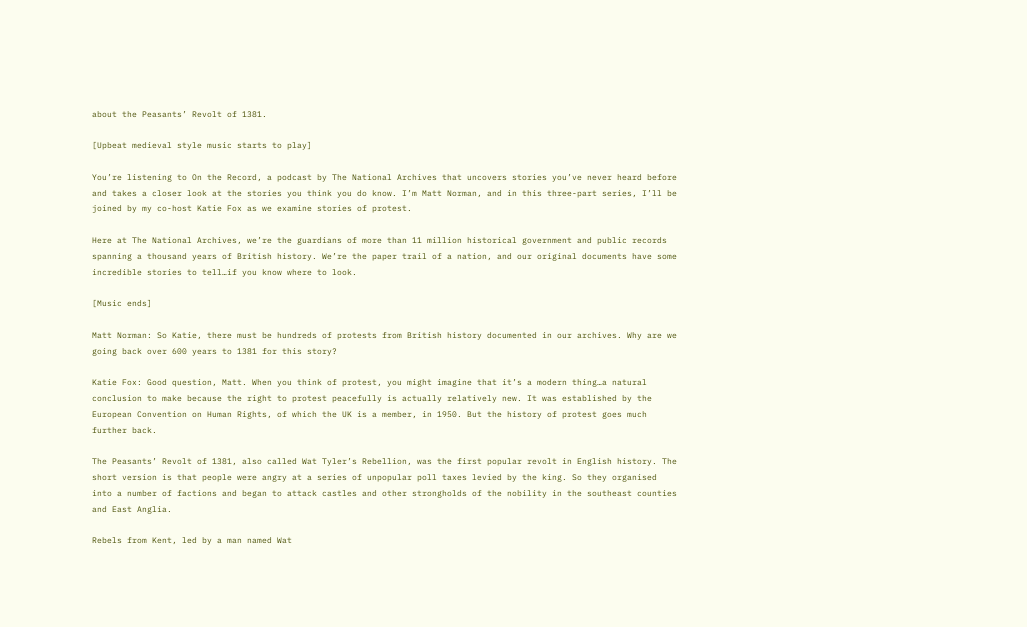about the Peasants’ Revolt of 1381.

[Upbeat medieval style music starts to play]

You’re listening to On the Record, a podcast by The National Archives that uncovers stories you’ve never heard before and takes a closer look at the stories you think you do know. I’m Matt Norman, and in this three-part series, I’ll be joined by my co-host Katie Fox as we examine stories of protest.

Here at The National Archives, we’re the guardians of more than 11 million historical government and public records spanning a thousand years of British history. We’re the paper trail of a nation, and our original documents have some incredible stories to tell…if you know where to look.

[Music ends]

Matt Norman: So Katie, there must be hundreds of protests from British history documented in our archives. Why are we going back over 600 years to 1381 for this story?

Katie Fox: Good question, Matt. When you think of protest, you might imagine that it’s a modern thing…a natural conclusion to make because the right to protest peacefully is actually relatively new. It was established by the European Convention on Human Rights, of which the UK is a member, in 1950. But the history of protest goes much further back.

The Peasants’ Revolt of 1381, also called Wat Tyler’s Rebellion, was the first popular revolt in English history. The short version is that people were angry at a series of unpopular poll taxes levied by the king. So they organised into a number of factions and began to attack castles and other strongholds of the nobility in the southeast counties and East Anglia.

Rebels from Kent, led by a man named Wat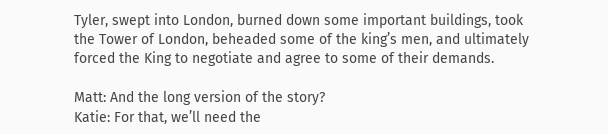Tyler, swept into London, burned down some important buildings, took the Tower of London, beheaded some of the king’s men, and ultimately forced the King to negotiate and agree to some of their demands.

Matt: And the long version of the story?
Katie: For that, we’ll need the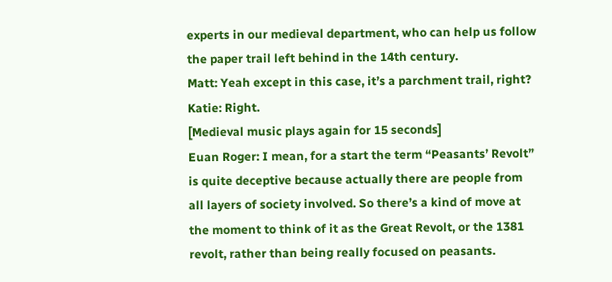experts in our medieval department, who can help us follow the paper trail left behind in the 14th century.
Matt: Yeah except in this case, it’s a parchment trail, right?
Katie: Right.
[Medieval music plays again for 15 seconds]
Euan Roger: I mean, for a start the term “Peasants’ Revolt” is quite deceptive because actually there are people from all layers of society involved. So there’s a kind of move at the moment to think of it as the Great Revolt, or the 1381 revolt, rather than being really focused on peasants.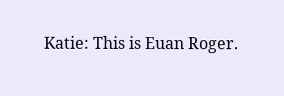Katie: This is Euan Roger.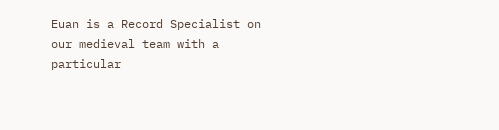Euan is a Record Specialist on our medieval team with a particular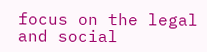focus on the legal and social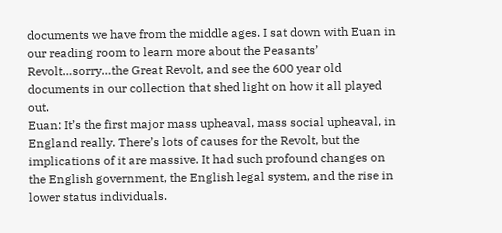documents we have from the middle ages. I sat down with Euan in our reading room to learn more about the Peasants’ Revolt…sorry…the Great Revolt, and see the 600 year old documents in our collection that shed light on how it all played out.
Euan: It’s the first major mass upheaval, mass social upheaval, in England really. There’s lots of causes for the Revolt, but the implications of it are massive. It had such profound changes on the English government, the English legal system, and the rise in lower status individuals.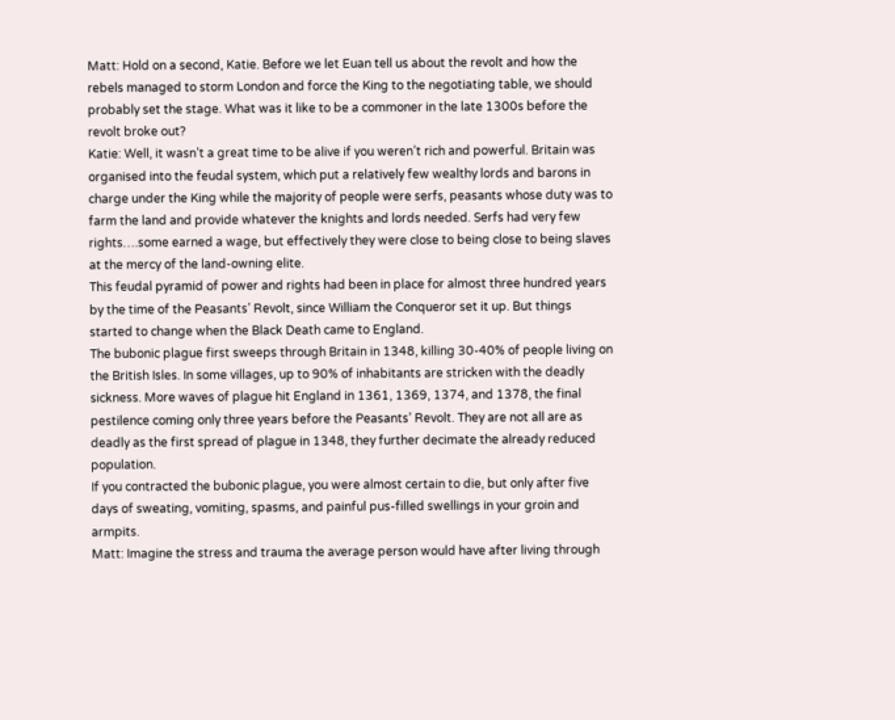Matt: Hold on a second, Katie. Before we let Euan tell us about the revolt and how the rebels managed to storm London and force the King to the negotiating table, we should probably set the stage. What was it like to be a commoner in the late 1300s before the revolt broke out?
Katie: Well, it wasn’t a great time to be alive if you weren’t rich and powerful. Britain was organised into the feudal system, which put a relatively few wealthy lords and barons in charge under the King while the majority of people were serfs, peasants whose duty was to farm the land and provide whatever the knights and lords needed. Serfs had very few rights….some earned a wage, but effectively they were close to being close to being slaves at the mercy of the land-owning elite.
This feudal pyramid of power and rights had been in place for almost three hundred years by the time of the Peasants’ Revolt, since William the Conqueror set it up. But things started to change when the Black Death came to England.
The bubonic plague first sweeps through Britain in 1348, killing 30-40% of people living on the British Isles. In some villages, up to 90% of inhabitants are stricken with the deadly sickness. More waves of plague hit England in 1361, 1369, 1374, and 1378, the final pestilence coming only three years before the Peasants’ Revolt. They are not all are as deadly as the first spread of plague in 1348, they further decimate the already reduced population.
If you contracted the bubonic plague, you were almost certain to die, but only after five days of sweating, vomiting, spasms, and painful pus-filled swellings in your groin and armpits.
Matt: Imagine the stress and trauma the average person would have after living through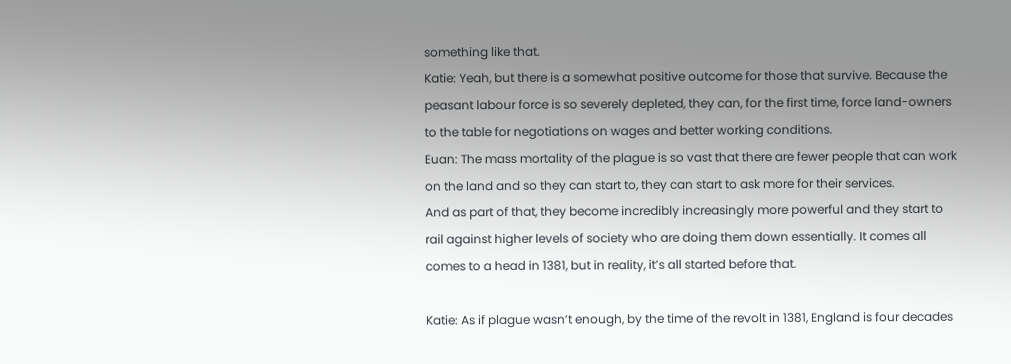something like that.
Katie: Yeah, but there is a somewhat positive outcome for those that survive. Because the peasant labour force is so severely depleted, they can, for the first time, force land-owners to the table for negotiations on wages and better working conditions.
Euan: The mass mortality of the plague is so vast that there are fewer people that can work on the land and so they can start to, they can start to ask more for their services.
And as part of that, they become incredibly increasingly more powerful and they start to rail against higher levels of society who are doing them down essentially. It comes all comes to a head in 1381, but in reality, it’s all started before that.

Katie: As if plague wasn’t enough, by the time of the revolt in 1381, England is four decades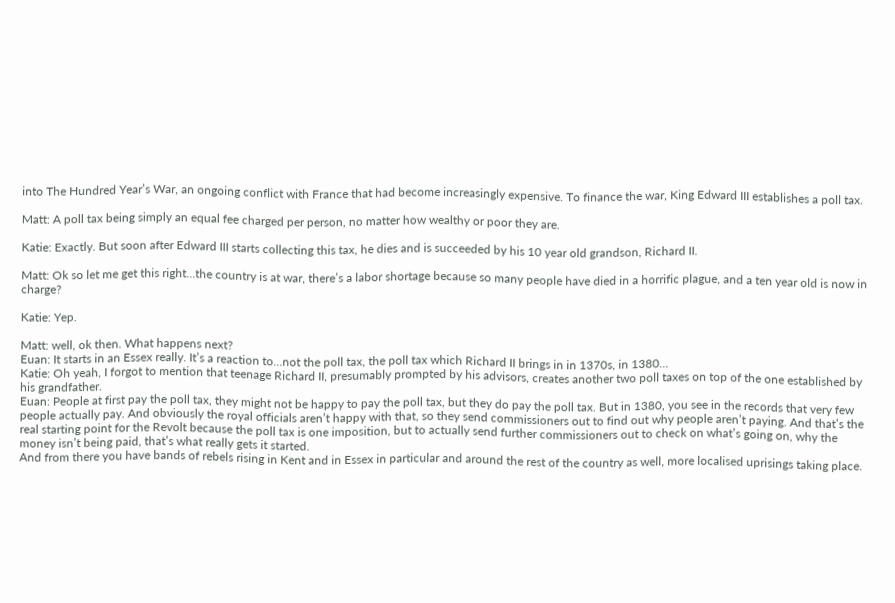into The Hundred Year’s War, an ongoing conflict with France that had become increasingly expensive. To finance the war, King Edward III establishes a poll tax.

Matt: A poll tax being simply an equal fee charged per person, no matter how wealthy or poor they are.

Katie: Exactly. But soon after Edward III starts collecting this tax, he dies and is succeeded by his 10 year old grandson, Richard II.

Matt: Ok so let me get this right…the country is at war, there’s a labor shortage because so many people have died in a horrific plague, and a ten year old is now in charge?

Katie: Yep.

Matt: well, ok then. What happens next?
Euan: It starts in an Essex really. It’s a reaction to…not the poll tax, the poll tax which Richard II brings in in 1370s, in 1380…
Katie: Oh yeah, I forgot to mention that teenage Richard II, presumably prompted by his advisors, creates another two poll taxes on top of the one established by his grandfather.
Euan: People at first pay the poll tax, they might not be happy to pay the poll tax, but they do pay the poll tax. But in 1380, you see in the records that very few people actually pay. And obviously the royal officials aren’t happy with that, so they send commissioners out to find out why people aren’t paying. And that’s the real starting point for the Revolt because the poll tax is one imposition, but to actually send further commissioners out to check on what’s going on, why the money isn’t being paid, that’s what really gets it started.
And from there you have bands of rebels rising in Kent and in Essex in particular and around the rest of the country as well, more localised uprisings taking place.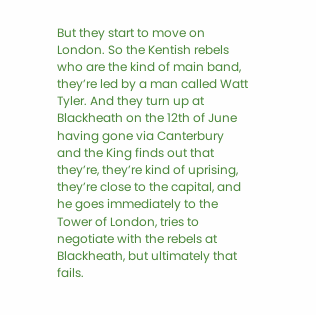But they start to move on London. So the Kentish rebels who are the kind of main band, they’re led by a man called Watt Tyler. And they turn up at Blackheath on the 12th of June having gone via Canterbury and the King finds out that they’re, they’re kind of uprising, they’re close to the capital, and he goes immediately to the Tower of London, tries to negotiate with the rebels at Blackheath, but ultimately that fails.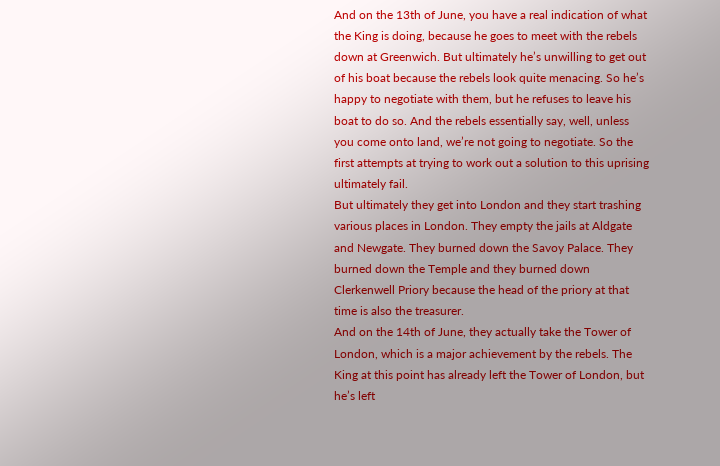And on the 13th of June, you have a real indication of what the King is doing, because he goes to meet with the rebels down at Greenwich. But ultimately he’s unwilling to get out of his boat because the rebels look quite menacing. So he’s happy to negotiate with them, but he refuses to leave his boat to do so. And the rebels essentially say, well, unless you come onto land, we’re not going to negotiate. So the first attempts at trying to work out a solution to this uprising ultimately fail.
But ultimately they get into London and they start trashing various places in London. They empty the jails at Aldgate and Newgate. They burned down the Savoy Palace. They burned down the Temple and they burned down Clerkenwell Priory because the head of the priory at that time is also the treasurer.
And on the 14th of June, they actually take the Tower of London, which is a major achievement by the rebels. The King at this point has already left the Tower of London, but he’s left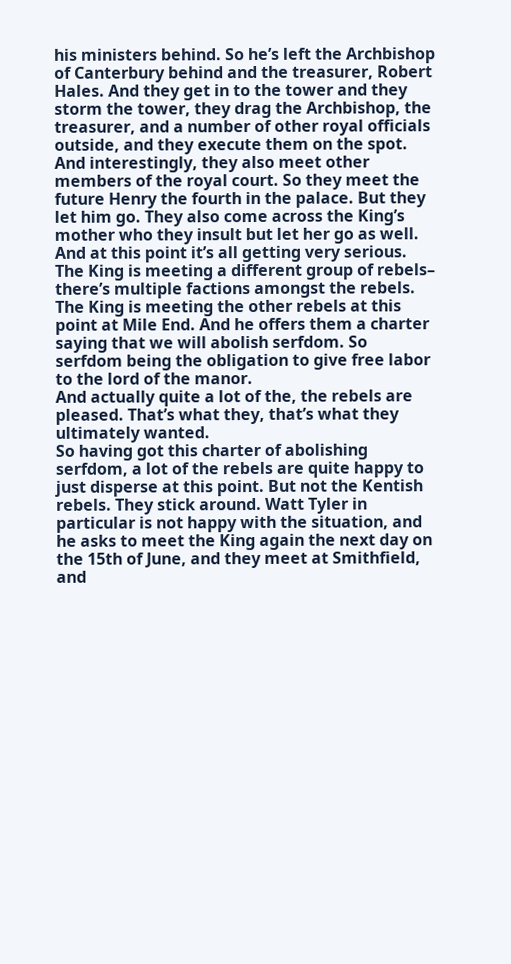his ministers behind. So he’s left the Archbishop of Canterbury behind and the treasurer, Robert Hales. And they get in to the tower and they storm the tower, they drag the Archbishop, the treasurer, and a number of other royal officials outside, and they execute them on the spot.
And interestingly, they also meet other members of the royal court. So they meet the future Henry the fourth in the palace. But they let him go. They also come across the King’s mother who they insult but let her go as well.
And at this point it’s all getting very serious. The King is meeting a different group of rebels– there’s multiple factions amongst the rebels. The King is meeting the other rebels at this point at Mile End. And he offers them a charter saying that we will abolish serfdom. So serfdom being the obligation to give free labor to the lord of the manor.
And actually quite a lot of the, the rebels are pleased. That’s what they, that’s what they ultimately wanted.
So having got this charter of abolishing serfdom, a lot of the rebels are quite happy to just disperse at this point. But not the Kentish rebels. They stick around. Watt Tyler in particular is not happy with the situation, and he asks to meet the King again the next day on the 15th of June, and they meet at Smithfield, and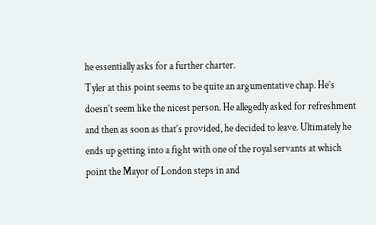he essentially asks for a further charter.
Tyler at this point seems to be quite an argumentative chap. He’s doesn’t seem like the nicest person. He allegedly asked for refreshment and then as soon as that’s provided, he decided to leave. Ultimately he ends up getting into a fight with one of the royal servants at which point the Mayor of London steps in and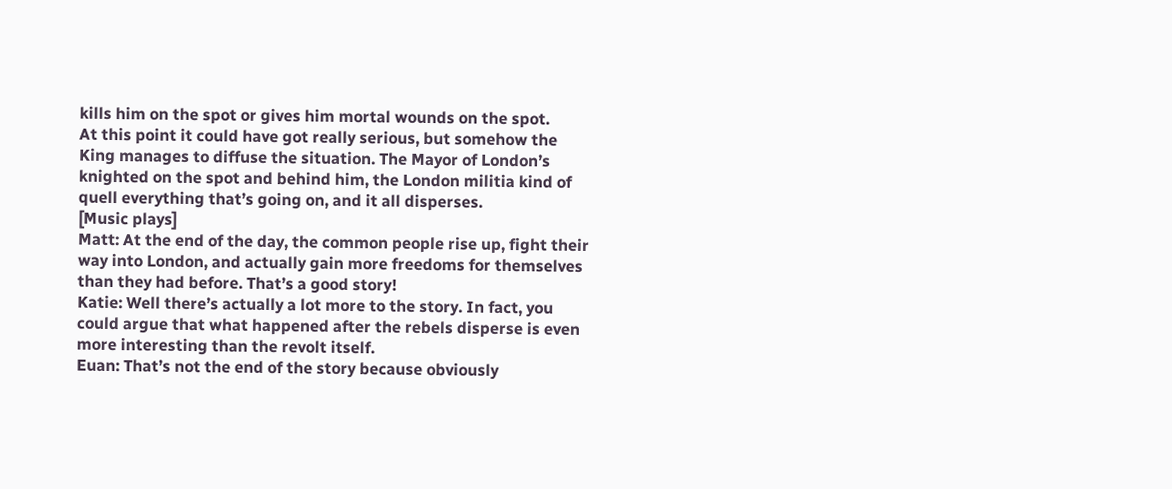kills him on the spot or gives him mortal wounds on the spot.
At this point it could have got really serious, but somehow the King manages to diffuse the situation. The Mayor of London’s knighted on the spot and behind him, the London militia kind of quell everything that’s going on, and it all disperses.
[Music plays]
Matt: At the end of the day, the common people rise up, fight their way into London, and actually gain more freedoms for themselves than they had before. That’s a good story!
Katie: Well there’s actually a lot more to the story. In fact, you could argue that what happened after the rebels disperse is even more interesting than the revolt itself.
Euan: That’s not the end of the story because obviously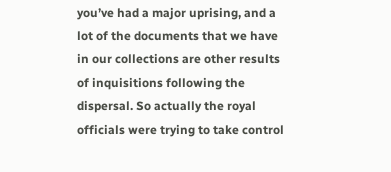you’ve had a major uprising, and a lot of the documents that we have in our collections are other results of inquisitions following the dispersal. So actually the royal officials were trying to take control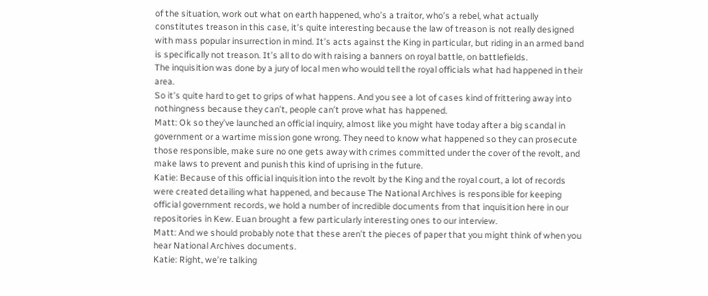of the situation, work out what on earth happened, who’s a traitor, who’s a rebel, what actually constitutes treason in this case, it’s quite interesting because the law of treason is not really designed with mass popular insurrection in mind. It’s acts against the King in particular, but riding in an armed band is specifically not treason. It’s all to do with raising a banners on royal battle, on battlefields.
The inquisition was done by a jury of local men who would tell the royal officials what had happened in their area.
So it’s quite hard to get to grips of what happens. And you see a lot of cases kind of frittering away into nothingness because they can’t, people can’t prove what has happened.
Matt: Ok so they’ve launched an official inquiry, almost like you might have today after a big scandal in government or a wartime mission gone wrong. They need to know what happened so they can prosecute those responsible, make sure no one gets away with crimes committed under the cover of the revolt, and make laws to prevent and punish this kind of uprising in the future.
Katie: Because of this official inquisition into the revolt by the King and the royal court, a lot of records were created detailing what happened, and because The National Archives is responsible for keeping official government records, we hold a number of incredible documents from that inquisition here in our repositories in Kew. Euan brought a few particularly interesting ones to our interview.
Matt: And we should probably note that these aren’t the pieces of paper that you might think of when you hear National Archives documents.
Katie: Right, we’re talking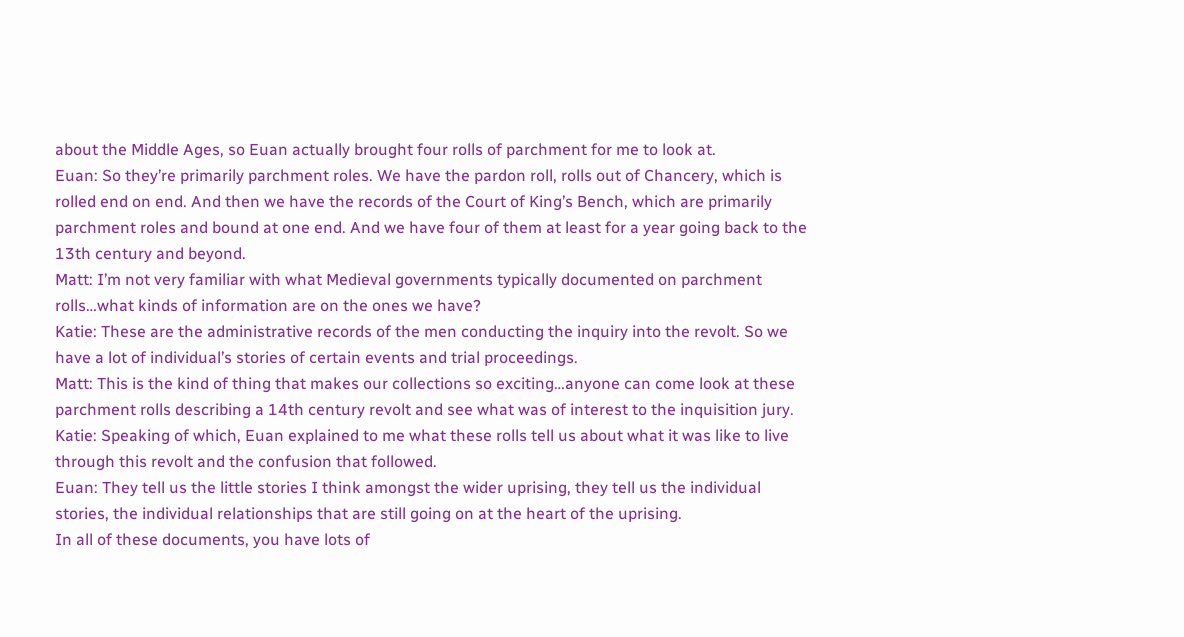about the Middle Ages, so Euan actually brought four rolls of parchment for me to look at.
Euan: So they’re primarily parchment roles. We have the pardon roll, rolls out of Chancery, which is rolled end on end. And then we have the records of the Court of King’s Bench, which are primarily parchment roles and bound at one end. And we have four of them at least for a year going back to the 13th century and beyond.
Matt: I’m not very familiar with what Medieval governments typically documented on parchment rolls…what kinds of information are on the ones we have?
Katie: These are the administrative records of the men conducting the inquiry into the revolt. So we have a lot of individual’s stories of certain events and trial proceedings.
Matt: This is the kind of thing that makes our collections so exciting…anyone can come look at these parchment rolls describing a 14th century revolt and see what was of interest to the inquisition jury.
Katie: Speaking of which, Euan explained to me what these rolls tell us about what it was like to live through this revolt and the confusion that followed.
Euan: They tell us the little stories I think amongst the wider uprising, they tell us the individual stories, the individual relationships that are still going on at the heart of the uprising.
In all of these documents, you have lots of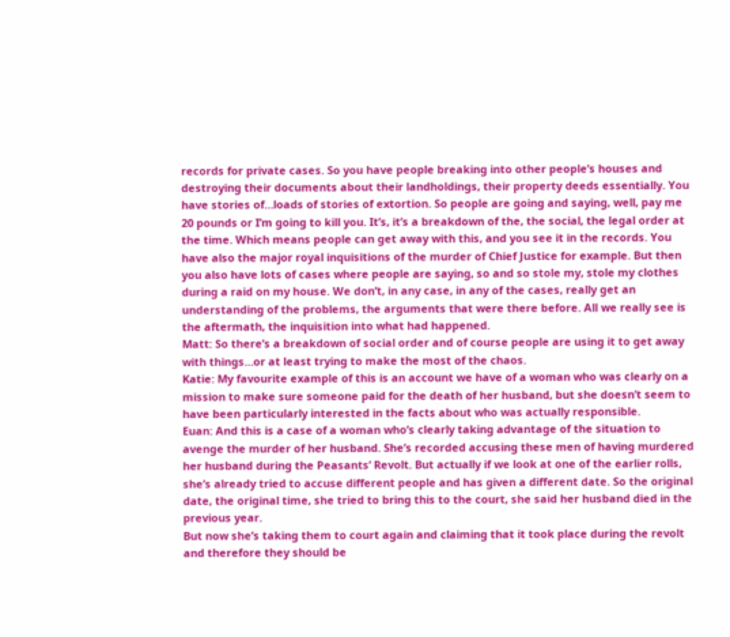records for private cases. So you have people breaking into other people’s houses and destroying their documents about their landholdings, their property deeds essentially. You have stories of…loads of stories of extortion. So people are going and saying, well, pay me 20 pounds or I’m going to kill you. It’s, it’s a breakdown of the, the social, the legal order at the time. Which means people can get away with this, and you see it in the records. You have also the major royal inquisitions of the murder of Chief Justice for example. But then you also have lots of cases where people are saying, so and so stole my, stole my clothes during a raid on my house. We don’t, in any case, in any of the cases, really get an understanding of the problems, the arguments that were there before. All we really see is the aftermath, the inquisition into what had happened.
Matt: So there’s a breakdown of social order and of course people are using it to get away with things…or at least trying to make the most of the chaos.
Katie: My favourite example of this is an account we have of a woman who was clearly on a mission to make sure someone paid for the death of her husband, but she doesn’t seem to have been particularly interested in the facts about who was actually responsible.
Euan: And this is a case of a woman who’s clearly taking advantage of the situation to avenge the murder of her husband. She’s recorded accusing these men of having murdered her husband during the Peasants’ Revolt. But actually if we look at one of the earlier rolls, she’s already tried to accuse different people and has given a different date. So the original date, the original time, she tried to bring this to the court, she said her husband died in the previous year.
But now she’s taking them to court again and claiming that it took place during the revolt and therefore they should be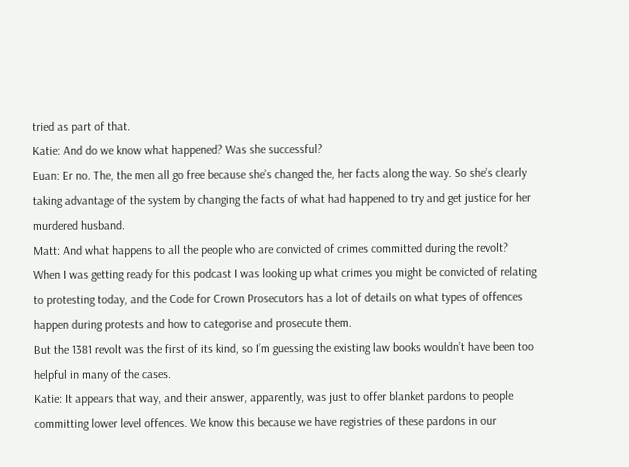tried as part of that.
Katie: And do we know what happened? Was she successful?
Euan: Er no. The, the men all go free because she’s changed the, her facts along the way. So she’s clearly taking advantage of the system by changing the facts of what had happened to try and get justice for her murdered husband.
Matt: And what happens to all the people who are convicted of crimes committed during the revolt?
When I was getting ready for this podcast I was looking up what crimes you might be convicted of relating to protesting today, and the Code for Crown Prosecutors has a lot of details on what types of offences happen during protests and how to categorise and prosecute them.
But the 1381 revolt was the first of its kind, so I’m guessing the existing law books wouldn’t have been too helpful in many of the cases.
Katie: It appears that way, and their answer, apparently, was just to offer blanket pardons to people committing lower level offences. We know this because we have registries of these pardons in our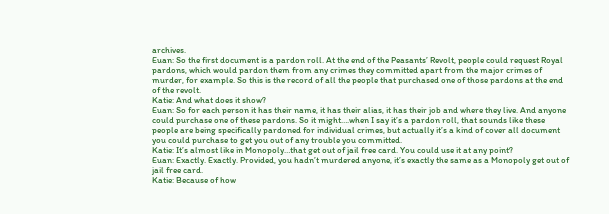archives.
Euan: So the first document is a pardon roll. At the end of the Peasants’ Revolt, people could request Royal pardons, which would pardon them from any crimes they committed apart from the major crimes of murder, for example. So this is the record of all the people that purchased one of those pardons at the end of the revolt.
Katie: And what does it show?
Euan: So for each person it has their name, it has their alias, it has their job and where they live. And anyone could purchase one of these pardons. So it might….when I say it’s a pardon roll, that sounds like these people are being specifically pardoned for individual crimes, but actually it’s a kind of cover all document you could purchase to get you out of any trouble you committed.
Katie: It’s almost like in Monopoly…that get out of jail free card. You could use it at any point?
Euan: Exactly. Exactly. Provided, you hadn’t murdered anyone, it’s exactly the same as a Monopoly get out of jail free card.
Katie: Because of how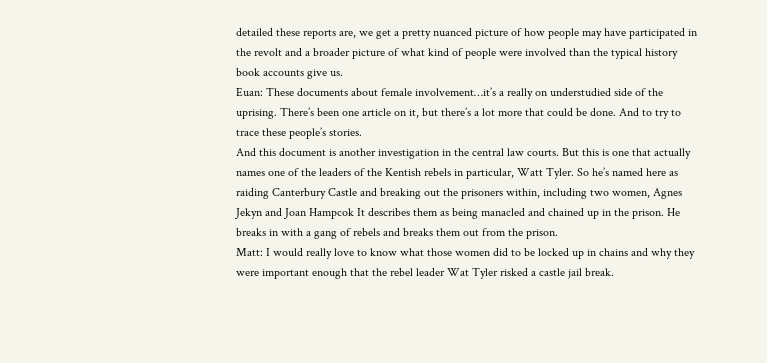detailed these reports are, we get a pretty nuanced picture of how people may have participated in the revolt and a broader picture of what kind of people were involved than the typical history book accounts give us.
Euan: These documents about female involvement…it’s a really on understudied side of the uprising. There’s been one article on it, but there’s a lot more that could be done. And to try to trace these people’s stories.
And this document is another investigation in the central law courts. But this is one that actually names one of the leaders of the Kentish rebels in particular, Watt Tyler. So he’s named here as raiding Canterbury Castle and breaking out the prisoners within, including two women, Agnes Jekyn and Joan Hampcok It describes them as being manacled and chained up in the prison. He breaks in with a gang of rebels and breaks them out from the prison.
Matt: I would really love to know what those women did to be locked up in chains and why they were important enough that the rebel leader Wat Tyler risked a castle jail break.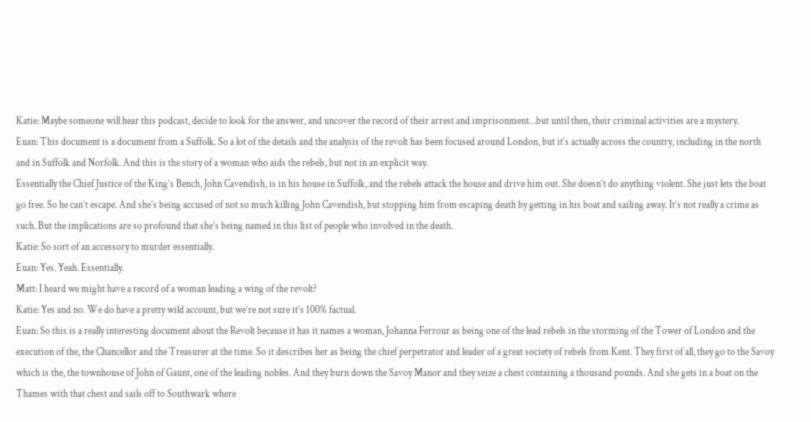Katie: Maybe someone will hear this podcast, decide to look for the answer, and uncover the record of their arrest and imprisonment…but until then, their criminal activities are a mystery.
Euan: This document is a document from a Suffolk. So a lot of the details and the analysis of the revolt has been focused around London, but it’s actually across the country, including in the north and in Suffolk and Norfolk. And this is the story of a woman who aids the rebels, but not in an explicit way.
Essentially the Chief Justice of the King’s Bench, John Cavendish, is in his house in Suffolk, and the rebels attack the house and drive him out. She doesn’t do anything violent. She just lets the boat go free. So he can’t escape. And she’s being accused of not so much killing John Cavendish, but stopping him from escaping death by getting in his boat and sailing away. It’s not really a crime as such. But the implications are so profound that she’s being named in this list of people who involved in the death.
Katie: So sort of an accessory to murder essentially.
Euan: Yes. Yeah. Essentially.
Matt: I heard we might have a record of a woman leading a wing of the revolt?
Katie: Yes and no. We do have a pretty wild account, but we’re not sure it’s 100% factual.
Euan: So this is a really interesting document about the Revolt because it has it names a woman, Johanna Ferrour as being one of the lead rebels in the storming of the Tower of London and the execution of the, the Chancellor and the Treasurer at the time. So it describes her as being the chief perpetrator and leader of a great society of rebels from Kent. They first of all, they go to the Savoy which is the, the townhouse of John of Gaunt, one of the leading nobles. And they burn down the Savoy Manor and they seize a chest containing a thousand pounds. And she gets in a boat on the Thames with that chest and sails off to Southwark where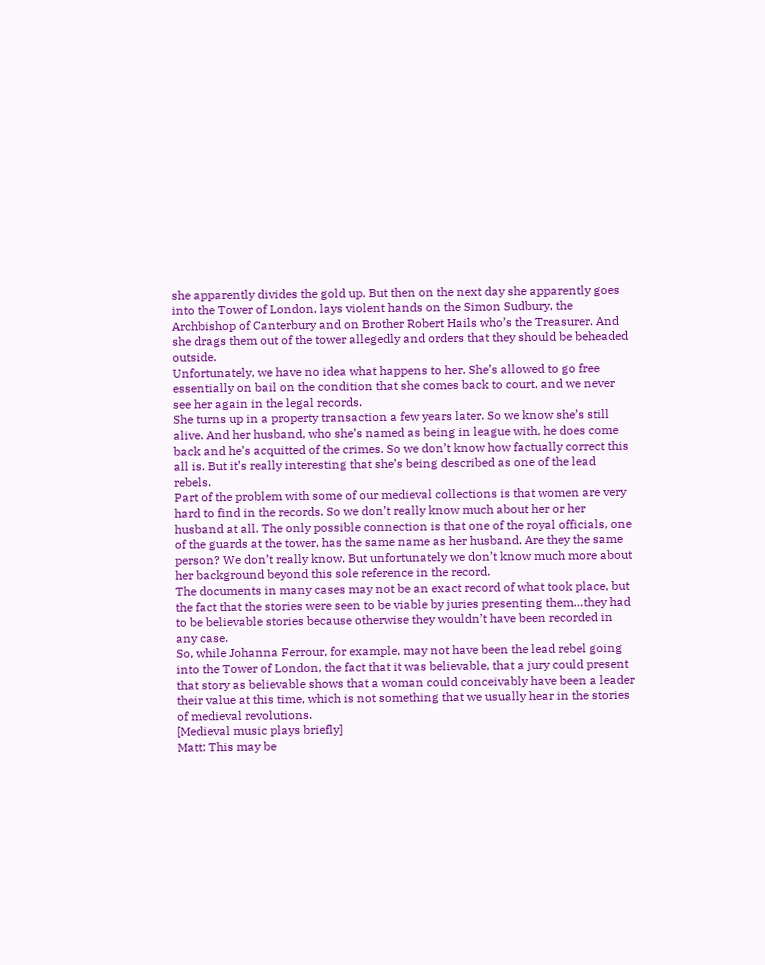she apparently divides the gold up. But then on the next day she apparently goes into the Tower of London, lays violent hands on the Simon Sudbury, the Archbishop of Canterbury and on Brother Robert Hails who’s the Treasurer. And she drags them out of the tower allegedly and orders that they should be beheaded outside.
Unfortunately, we have no idea what happens to her. She’s allowed to go free essentially on bail on the condition that she comes back to court, and we never see her again in the legal records.
She turns up in a property transaction a few years later. So we know she’s still alive. And her husband, who she’s named as being in league with, he does come back and he’s acquitted of the crimes. So we don’t know how factually correct this all is. But it’s really interesting that she’s being described as one of the lead rebels.
Part of the problem with some of our medieval collections is that women are very hard to find in the records. So we don’t really know much about her or her husband at all. The only possible connection is that one of the royal officials, one of the guards at the tower, has the same name as her husband. Are they the same person? We don’t really know. But unfortunately we don’t know much more about her background beyond this sole reference in the record.
The documents in many cases may not be an exact record of what took place, but the fact that the stories were seen to be viable by juries presenting them…they had to be believable stories because otherwise they wouldn’t have been recorded in any case.
So, while Johanna Ferrour, for example, may not have been the lead rebel going into the Tower of London, the fact that it was believable, that a jury could present that story as believable shows that a woman could conceivably have been a leader their value at this time, which is not something that we usually hear in the stories of medieval revolutions.
[Medieval music plays briefly]
Matt: This may be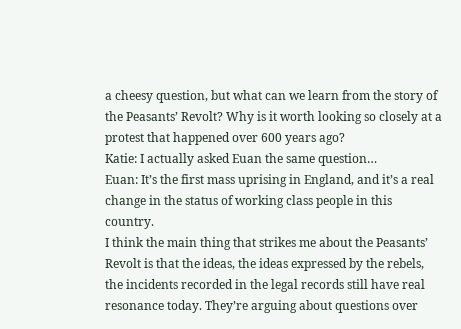a cheesy question, but what can we learn from the story of the Peasants’ Revolt? Why is it worth looking so closely at a protest that happened over 600 years ago?
Katie: I actually asked Euan the same question…
Euan: It’s the first mass uprising in England, and it’s a real change in the status of working class people in this country.
I think the main thing that strikes me about the Peasants’ Revolt is that the ideas, the ideas expressed by the rebels, the incidents recorded in the legal records still have real resonance today. They’re arguing about questions over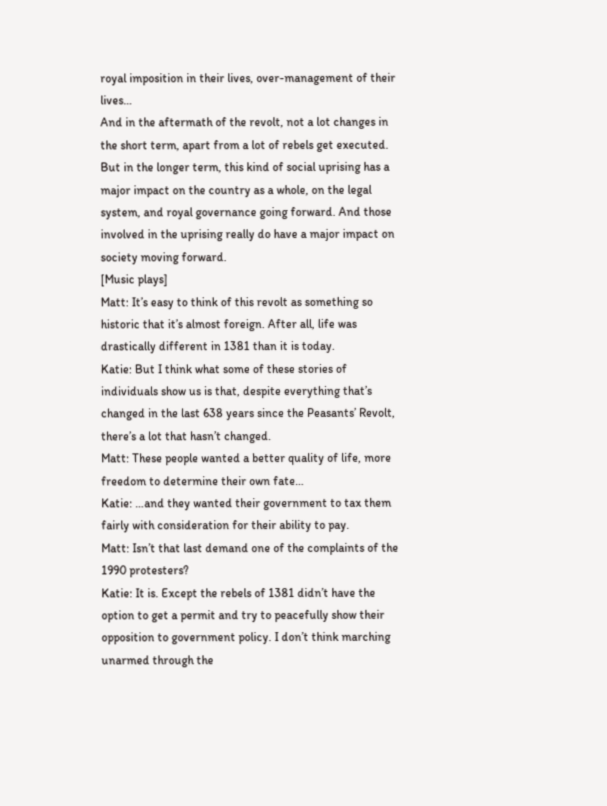royal imposition in their lives, over-management of their lives…
And in the aftermath of the revolt, not a lot changes in the short term, apart from a lot of rebels get executed. But in the longer term, this kind of social uprising has a major impact on the country as a whole, on the legal system, and royal governance going forward. And those involved in the uprising really do have a major impact on society moving forward.
[Music plays]
Matt: It’s easy to think of this revolt as something so historic that it’s almost foreign. After all, life was drastically different in 1381 than it is today.
Katie: But I think what some of these stories of individuals show us is that, despite everything that’s changed in the last 638 years since the Peasants’ Revolt, there’s a lot that hasn’t changed.
Matt: These people wanted a better quality of life, more freedom to determine their own fate…
Katie: …and they wanted their government to tax them fairly with consideration for their ability to pay.
Matt: Isn’t that last demand one of the complaints of the 1990 protesters?
Katie: It is. Except the rebels of 1381 didn’t have the option to get a permit and try to peacefully show their opposition to government policy. I don’t think marching unarmed through the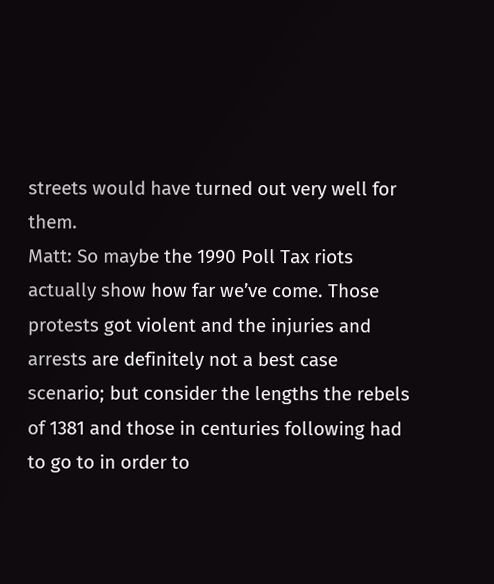streets would have turned out very well for them.
Matt: So maybe the 1990 Poll Tax riots actually show how far we’ve come. Those protests got violent and the injuries and arrests are definitely not a best case scenario; but consider the lengths the rebels of 1381 and those in centuries following had to go to in order to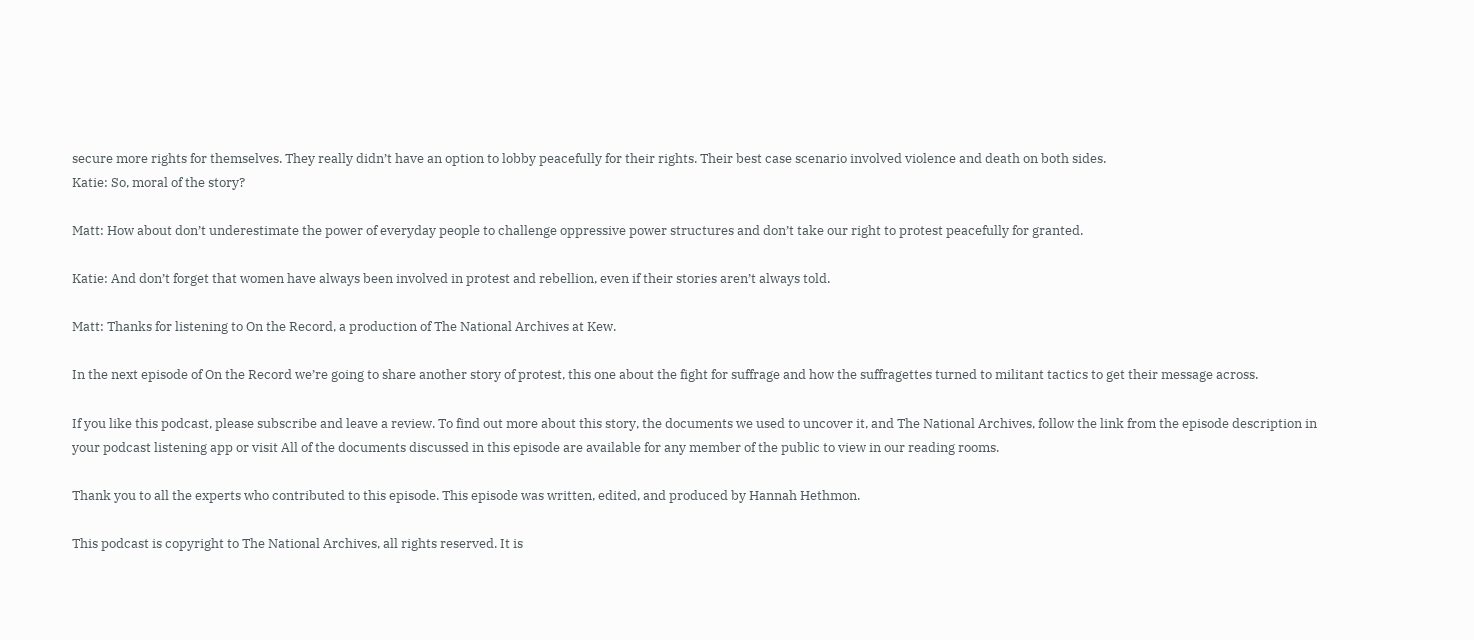secure more rights for themselves. They really didn’t have an option to lobby peacefully for their rights. Their best case scenario involved violence and death on both sides.
Katie: So, moral of the story?

Matt: How about don’t underestimate the power of everyday people to challenge oppressive power structures and don’t take our right to protest peacefully for granted.

Katie: And don’t forget that women have always been involved in protest and rebellion, even if their stories aren’t always told.

Matt: Thanks for listening to On the Record, a production of The National Archives at Kew.

In the next episode of On the Record we’re going to share another story of protest, this one about the fight for suffrage and how the suffragettes turned to militant tactics to get their message across.

If you like this podcast, please subscribe and leave a review. To find out more about this story, the documents we used to uncover it, and The National Archives, follow the link from the episode description in your podcast listening app or visit All of the documents discussed in this episode are available for any member of the public to view in our reading rooms.

Thank you to all the experts who contributed to this episode. This episode was written, edited, and produced by Hannah Hethmon.

This podcast is copyright to The National Archives, all rights reserved. It is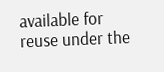available for reuse under the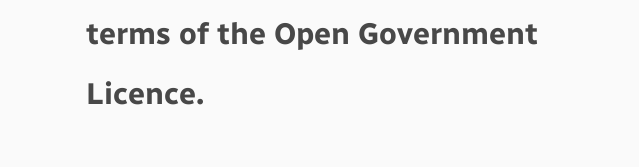terms of the Open Government Licence.